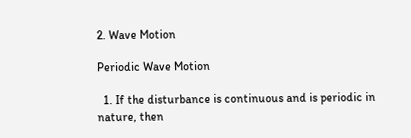2. Wave Motion

Periodic Wave Motion

  1. If the disturbance is continuous and is periodic in nature, then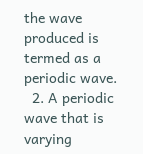the wave produced is termed as a periodic wave.
  2. A periodic wave that is varying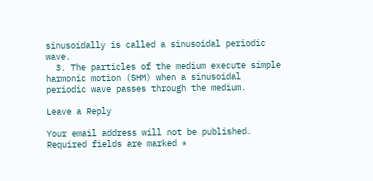sinusoidally is called a sinusoidal periodic wave.
  3. The particles of the medium execute simple harmonic motion (SHM) when a sinusoidal periodic wave passes through the medium.

Leave a Reply

Your email address will not be published. Required fields are marked *